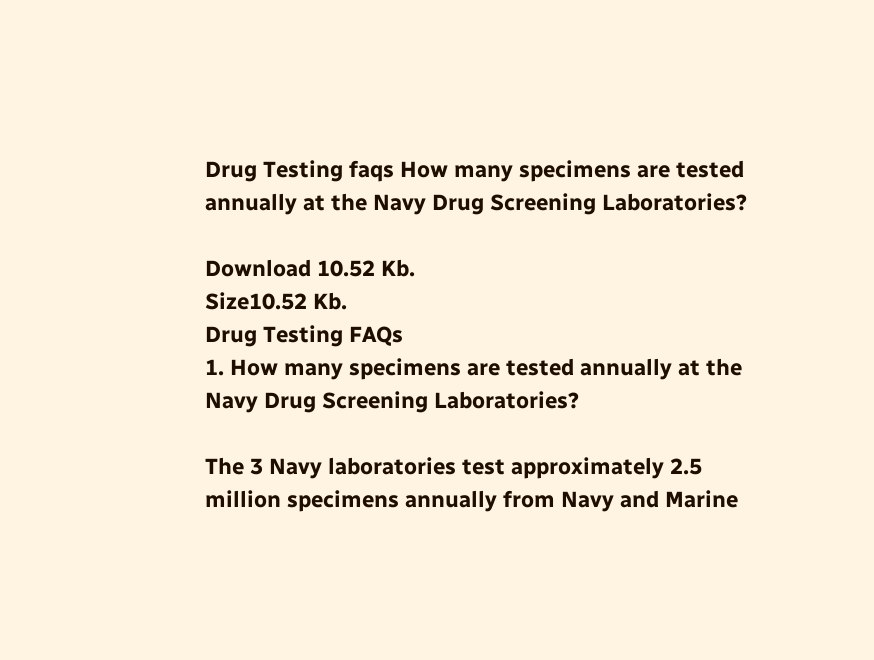Drug Testing faqs How many specimens are tested annually at the Navy Drug Screening Laboratories?

Download 10.52 Kb.
Size10.52 Kb.
Drug Testing FAQs
1. How many specimens are tested annually at the Navy Drug Screening Laboratories?

The 3 Navy laboratories test approximately 2.5 million specimens annually from Navy and Marine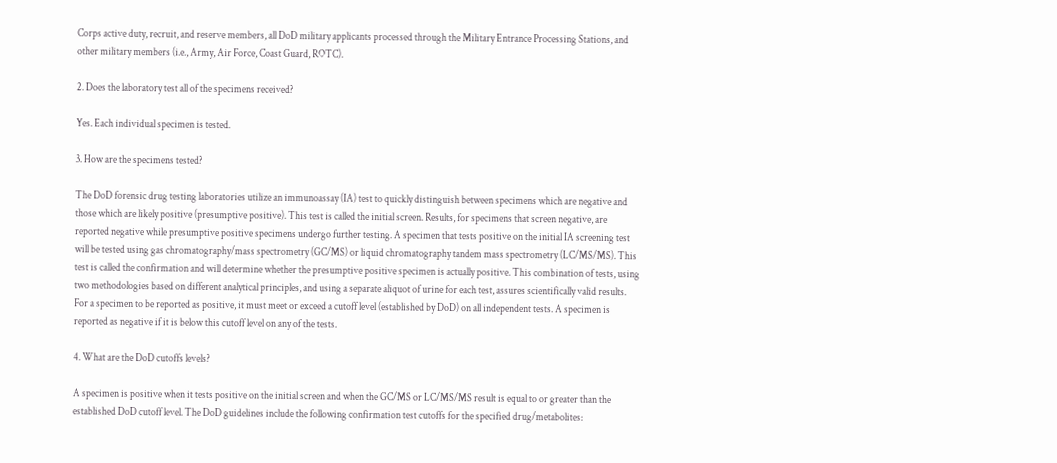Corps active duty, recruit, and reserve members, all DoD military applicants processed through the Military Entrance Processing Stations, and other military members (i.e., Army, Air Force, Coast Guard, ROTC).

2. Does the laboratory test all of the specimens received?

Yes. Each individual specimen is tested.

3. How are the specimens tested?

The DoD forensic drug testing laboratories utilize an immunoassay (IA) test to quickly distinguish between specimens which are negative and those which are likely positive (presumptive positive). This test is called the initial screen. Results, for specimens that screen negative, are reported negative while presumptive positive specimens undergo further testing. A specimen that tests positive on the initial IA screening test will be tested using gas chromatography/mass spectrometry (GC/MS) or liquid chromatography tandem mass spectrometry (LC/MS/MS). This test is called the confirmation and will determine whether the presumptive positive specimen is actually positive. This combination of tests, using two methodologies based on different analytical principles, and using a separate aliquot of urine for each test, assures scientifically valid results. For a specimen to be reported as positive, it must meet or exceed a cutoff level (established by DoD) on all independent tests. A specimen is reported as negative if it is below this cutoff level on any of the tests.

4. What are the DoD cutoffs levels?

A specimen is positive when it tests positive on the initial screen and when the GC/MS or LC/MS/MS result is equal to or greater than the established DoD cutoff level. The DoD guidelines include the following confirmation test cutoffs for the specified drug/metabolites: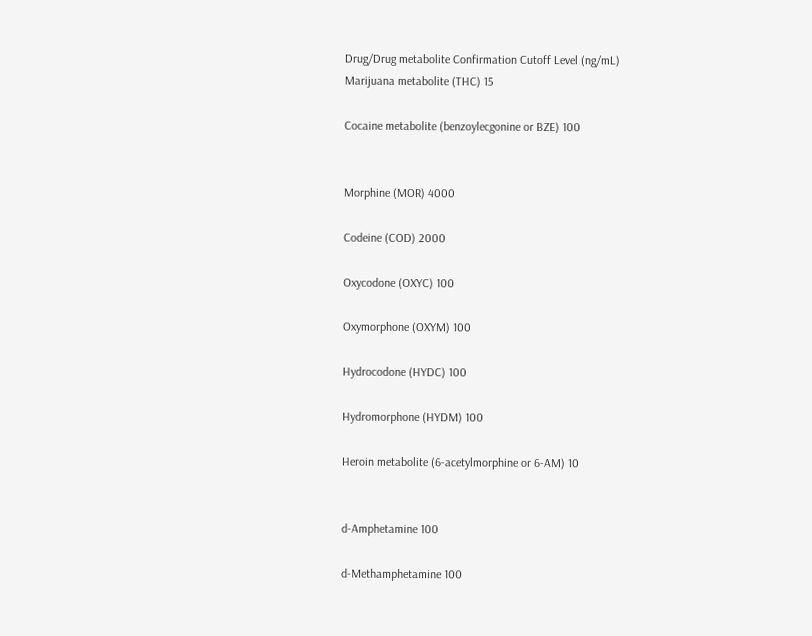Drug/Drug metabolite Confirmation Cutoff Level (ng/mL)
Marijuana metabolite (THC) 15

Cocaine metabolite (benzoylecgonine or BZE) 100


Morphine (MOR) 4000

Codeine (COD) 2000

Oxycodone (OXYC) 100

Oxymorphone (OXYM) 100

Hydrocodone (HYDC) 100

Hydromorphone (HYDM) 100

Heroin metabolite (6-acetylmorphine or 6-AM) 10


d-Amphetamine 100

d-Methamphetamine 100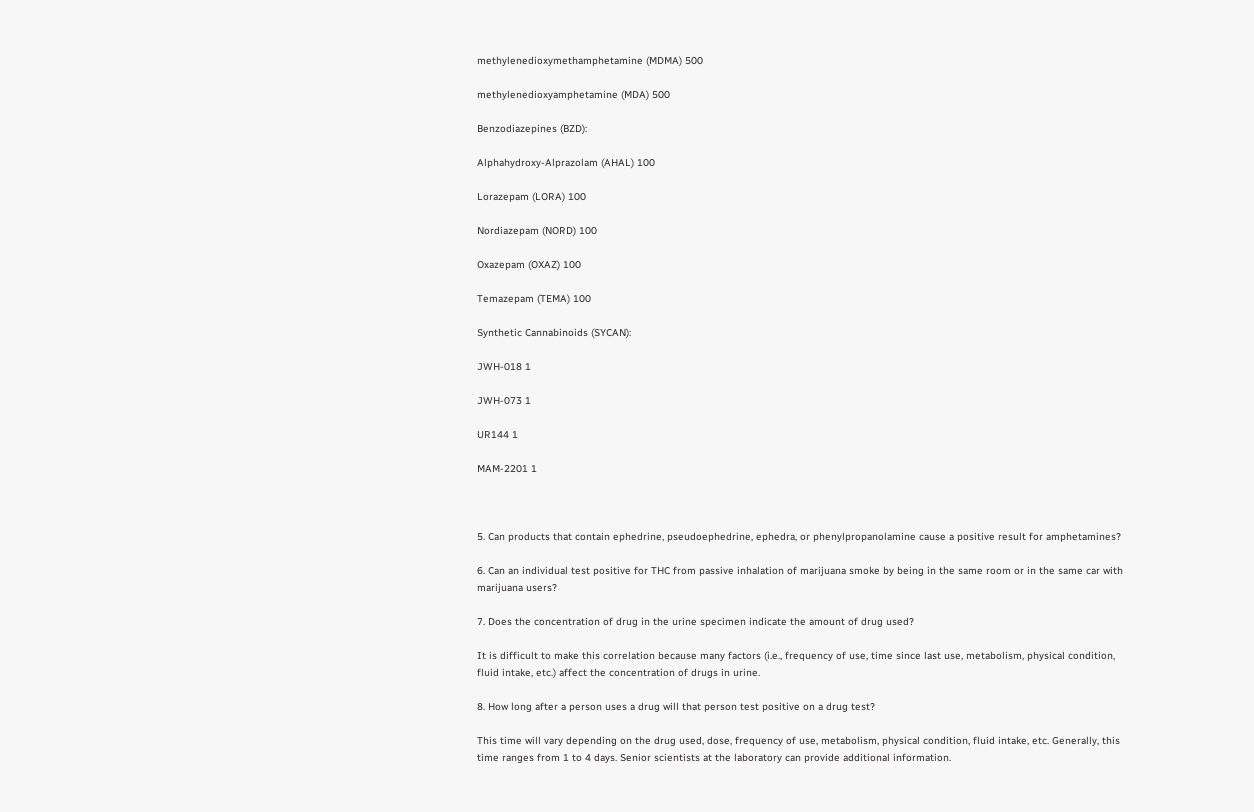methylenedioxymethamphetamine (MDMA) 500

methylenedioxyamphetamine (MDA) 500

Benzodiazepines (BZD):

Alphahydroxy-Alprazolam (AHAL) 100

Lorazepam (LORA) 100

Nordiazepam (NORD) 100

Oxazepam (OXAZ) 100

Temazepam (TEMA) 100

Synthetic Cannabinoids (SYCAN):

JWH-018 1

JWH-073 1

UR144 1

MAM-2201 1



5. Can products that contain ephedrine, pseudoephedrine, ephedra, or phenylpropanolamine cause a positive result for amphetamines?

6. Can an individual test positive for THC from passive inhalation of marijuana smoke by being in the same room or in the same car with marijuana users?

7. Does the concentration of drug in the urine specimen indicate the amount of drug used?

It is difficult to make this correlation because many factors (i.e., frequency of use, time since last use, metabolism, physical condition, fluid intake, etc.) affect the concentration of drugs in urine.

8. How long after a person uses a drug will that person test positive on a drug test?

This time will vary depending on the drug used, dose, frequency of use, metabolism, physical condition, fluid intake, etc. Generally, this time ranges from 1 to 4 days. Senior scientists at the laboratory can provide additional information.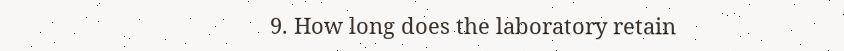9. How long does the laboratory retain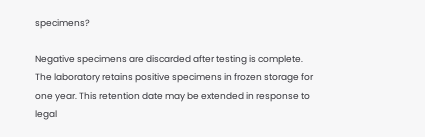specimens?

Negative specimens are discarded after testing is complete. The laboratory retains positive specimens in frozen storage for one year. This retention date may be extended in response to legal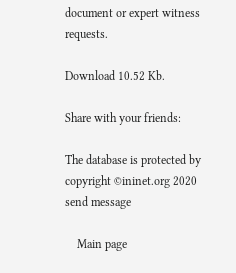document or expert witness requests.

Download 10.52 Kb.

Share with your friends:

The database is protected by copyright ©ininet.org 2020
send message

    Main page